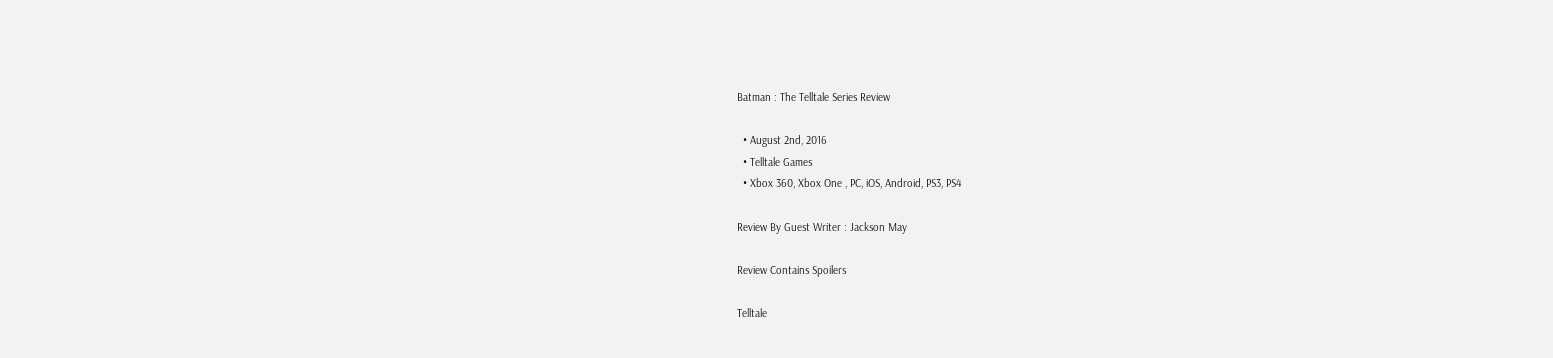Batman : The Telltale Series Review

  • August 2nd, 2016
  • Telltale Games
  • Xbox 360, Xbox One , PC, iOS, Android, PS3, PS4

Review By Guest Writer : Jackson May

Review Contains Spoilers

Telltale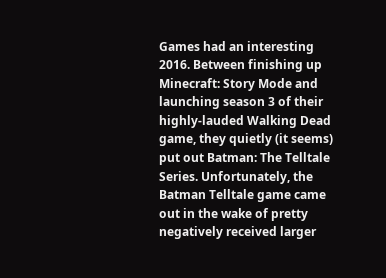Games had an interesting 2016. Between finishing up Minecraft: Story Mode and launching season 3 of their highly-lauded Walking Dead game, they quietly (it seems) put out Batman: The Telltale Series. Unfortunately, the Batman Telltale game came out in the wake of pretty negatively received larger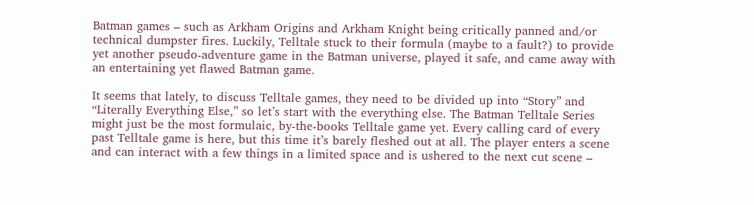Batman games – such as Arkham Origins and Arkham Knight being critically panned and/or technical dumpster fires. Luckily, Telltale stuck to their formula (maybe to a fault?) to provide yet another pseudo-adventure game in the Batman universe, played it safe, and came away with an entertaining yet flawed Batman game.

It seems that lately, to discuss Telltale games, they need to be divided up into “Story” and “Literally Everything Else,” so let’s start with the everything else. The Batman Telltale Series might just be the most formulaic, by-the-books Telltale game yet. Every calling card of every past Telltale game is here, but this time it’s barely fleshed out at all. The player enters a scene and can interact with a few things in a limited space and is ushered to the next cut scene –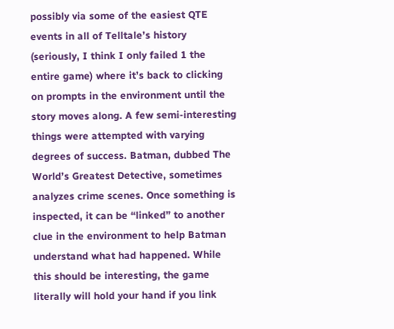possibly via some of the easiest QTE events in all of Telltale’s history (seriously, I think I only failed 1 the entire game) where it’s back to clicking on prompts in the environment until the story moves along. A few semi-interesting things were attempted with varying degrees of success. Batman, dubbed The World’s Greatest Detective, sometimes analyzes crime scenes. Once something is inspected, it can be “linked” to another clue in the environment to help Batman understand what had happened. While this should be interesting, the game literally will hold your hand if you link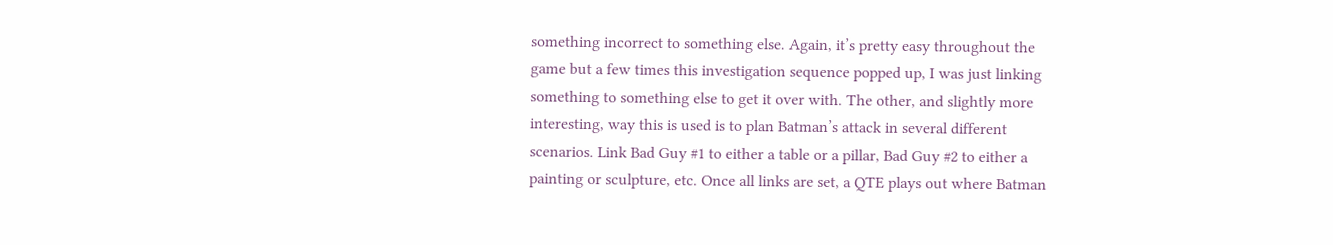something incorrect to something else. Again, it’s pretty easy throughout the game but a few times this investigation sequence popped up, I was just linking something to something else to get it over with. The other, and slightly more interesting, way this is used is to plan Batman’s attack in several different scenarios. Link Bad Guy #1 to either a table or a pillar, Bad Guy #2 to either a painting or sculpture, etc. Once all links are set, a QTE plays out where Batman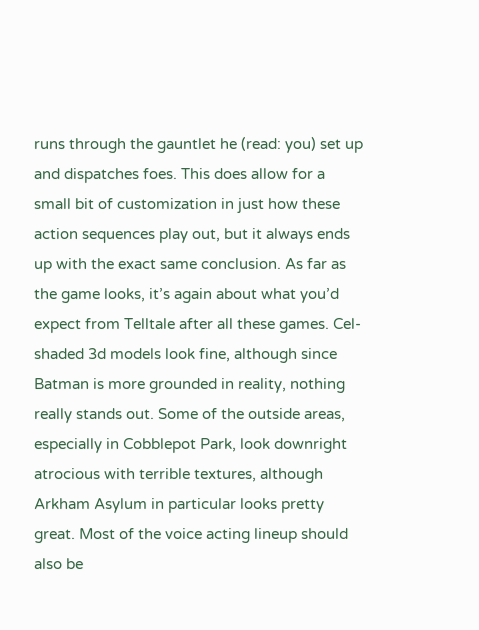runs through the gauntlet he (read: you) set up and dispatches foes. This does allow for a small bit of customization in just how these action sequences play out, but it always ends up with the exact same conclusion. As far as the game looks, it’s again about what you’d expect from Telltale after all these games. Cel-shaded 3d models look fine, although since Batman is more grounded in reality, nothing really stands out. Some of the outside areas, especially in Cobblepot Park, look downright atrocious with terrible textures, although Arkham Asylum in particular looks pretty great. Most of the voice acting lineup should also be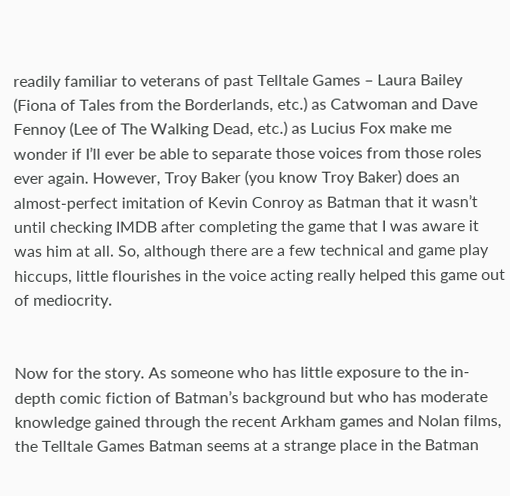readily familiar to veterans of past Telltale Games – Laura Bailey (Fiona of Tales from the Borderlands, etc.) as Catwoman and Dave Fennoy (Lee of The Walking Dead, etc.) as Lucius Fox make me wonder if I’ll ever be able to separate those voices from those roles ever again. However, Troy Baker (you know Troy Baker) does an almost-perfect imitation of Kevin Conroy as Batman that it wasn’t until checking IMDB after completing the game that I was aware it was him at all. So, although there are a few technical and game play hiccups, little flourishes in the voice acting really helped this game out of mediocrity.


Now for the story. As someone who has little exposure to the in-depth comic fiction of Batman’s background but who has moderate knowledge gained through the recent Arkham games and Nolan films, the Telltale Games Batman seems at a strange place in the Batman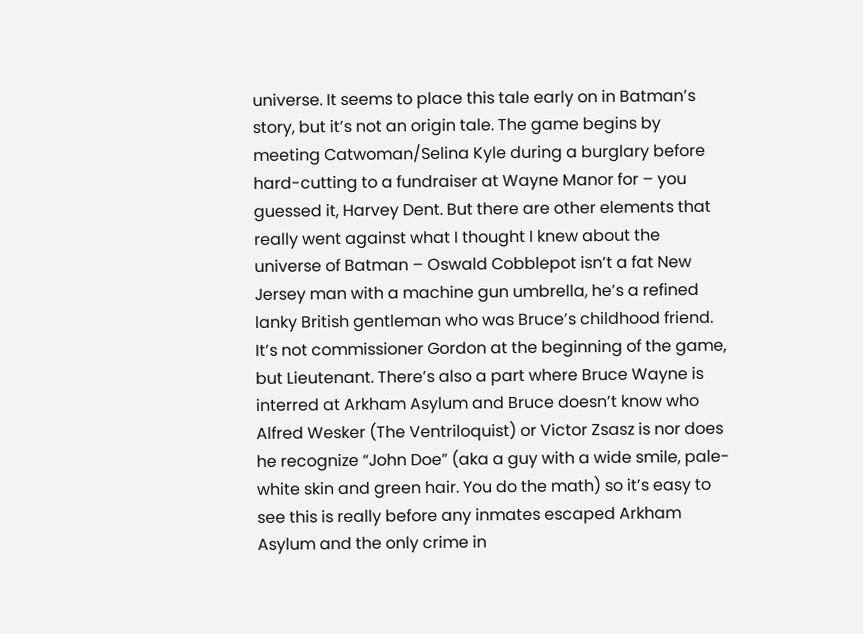universe. It seems to place this tale early on in Batman’s story, but it’s not an origin tale. The game begins by meeting Catwoman/Selina Kyle during a burglary before hard-cutting to a fundraiser at Wayne Manor for – you guessed it, Harvey Dent. But there are other elements that really went against what I thought I knew about the universe of Batman – Oswald Cobblepot isn’t a fat New Jersey man with a machine gun umbrella, he’s a refined lanky British gentleman who was Bruce’s childhood friend. It’s not commissioner Gordon at the beginning of the game, but Lieutenant. There’s also a part where Bruce Wayne is interred at Arkham Asylum and Bruce doesn’t know who Alfred Wesker (The Ventriloquist) or Victor Zsasz is nor does he recognize “John Doe” (aka a guy with a wide smile, pale-white skin and green hair. You do the math) so it’s easy to see this is really before any inmates escaped Arkham Asylum and the only crime in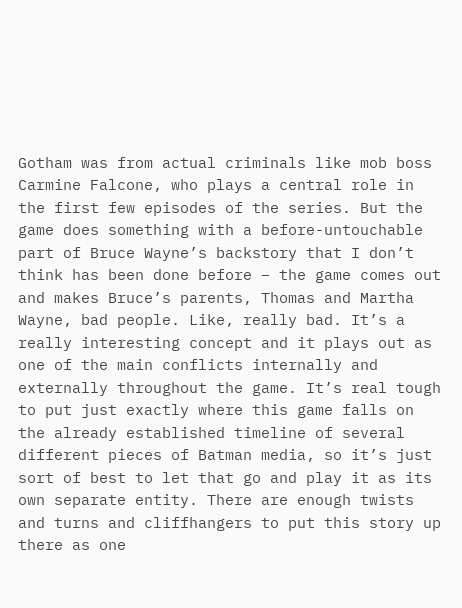Gotham was from actual criminals like mob boss Carmine Falcone, who plays a central role in the first few episodes of the series. But the game does something with a before-untouchable part of Bruce Wayne’s backstory that I don’t think has been done before – the game comes out and makes Bruce’s parents, Thomas and Martha Wayne, bad people. Like, really bad. It’s a really interesting concept and it plays out as one of the main conflicts internally and externally throughout the game. It’s real tough to put just exactly where this game falls on the already established timeline of several different pieces of Batman media, so it’s just sort of best to let that go and play it as its own separate entity. There are enough twists and turns and cliffhangers to put this story up there as one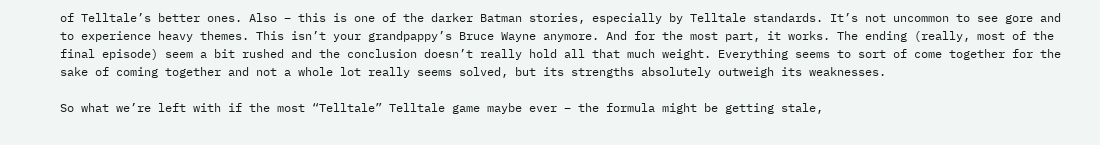of Telltale’s better ones. Also – this is one of the darker Batman stories, especially by Telltale standards. It’s not uncommon to see gore and to experience heavy themes. This isn’t your grandpappy’s Bruce Wayne anymore. And for the most part, it works. The ending (really, most of the final episode) seem a bit rushed and the conclusion doesn’t really hold all that much weight. Everything seems to sort of come together for the sake of coming together and not a whole lot really seems solved, but its strengths absolutely outweigh its weaknesses.

So what we’re left with if the most “Telltale” Telltale game maybe ever – the formula might be getting stale,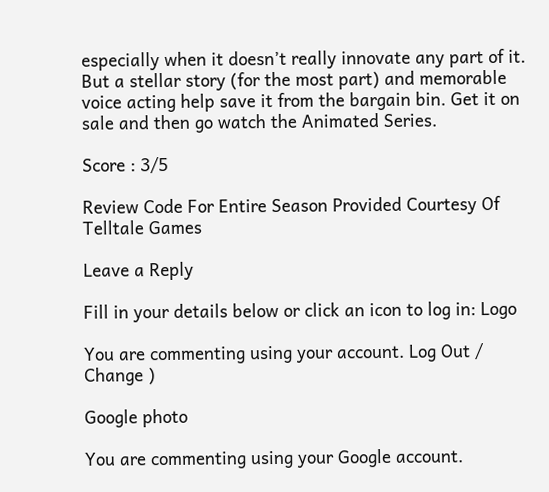especially when it doesn’t really innovate any part of it. But a stellar story (for the most part) and memorable voice acting help save it from the bargain bin. Get it on sale and then go watch the Animated Series.

Score : 3/5

Review Code For Entire Season Provided Courtesy Of Telltale Games

Leave a Reply

Fill in your details below or click an icon to log in: Logo

You are commenting using your account. Log Out /  Change )

Google photo

You are commenting using your Google account.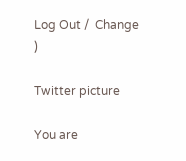Log Out /  Change )

Twitter picture

You are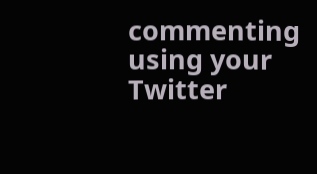commenting using your Twitter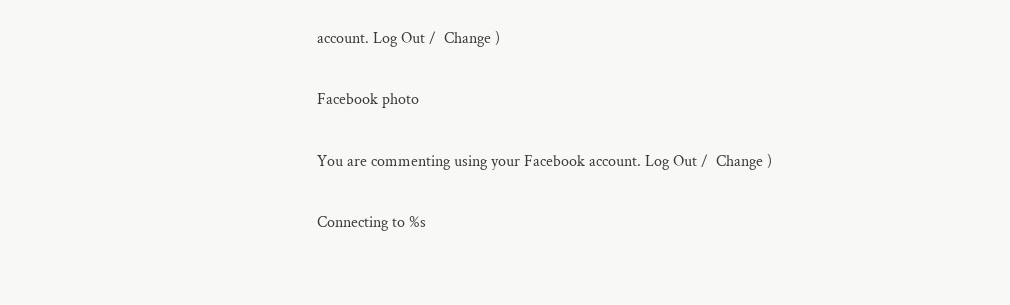account. Log Out /  Change )

Facebook photo

You are commenting using your Facebook account. Log Out /  Change )

Connecting to %s